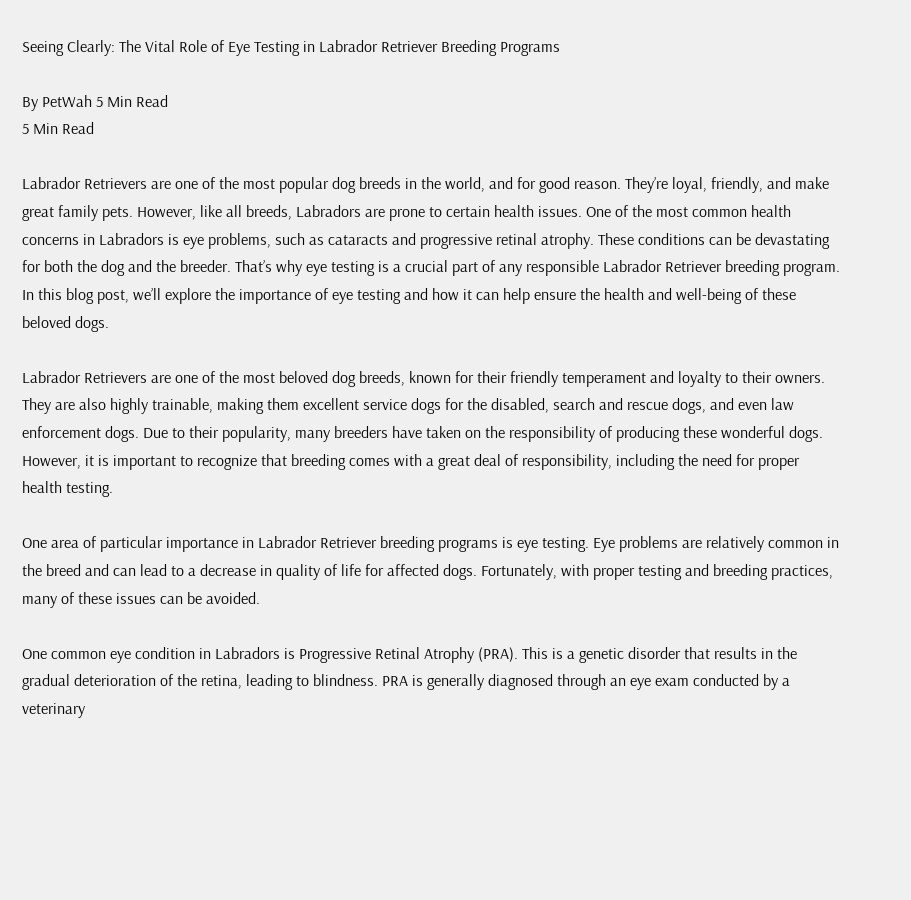Seeing Clearly: The Vital Role of Eye Testing in Labrador Retriever Breeding Programs

By PetWah 5 Min Read
5 Min Read

Labrador Retrievers are one of the most popular dog breeds in the world, and for good reason. They’re loyal, friendly, and make great family pets. However, like all breeds, Labradors are prone to certain health issues. One of the most common health concerns in Labradors is eye problems, such as cataracts and progressive retinal atrophy. These conditions can be devastating for both the dog and the breeder. That’s why eye testing is a crucial part of any responsible Labrador Retriever breeding program. In this blog post, we’ll explore the importance of eye testing and how it can help ensure the health and well-being of these beloved dogs.

Labrador Retrievers are one of the most beloved dog breeds, known for their friendly temperament and loyalty to their owners. They are also highly trainable, making them excellent service dogs for the disabled, search and rescue dogs, and even law enforcement dogs. Due to their popularity, many breeders have taken on the responsibility of producing these wonderful dogs. However, it is important to recognize that breeding comes with a great deal of responsibility, including the need for proper health testing.

One area of particular importance in Labrador Retriever breeding programs is eye testing. Eye problems are relatively common in the breed and can lead to a decrease in quality of life for affected dogs. Fortunately, with proper testing and breeding practices, many of these issues can be avoided.

One common eye condition in Labradors is Progressive Retinal Atrophy (PRA). This is a genetic disorder that results in the gradual deterioration of the retina, leading to blindness. PRA is generally diagnosed through an eye exam conducted by a veterinary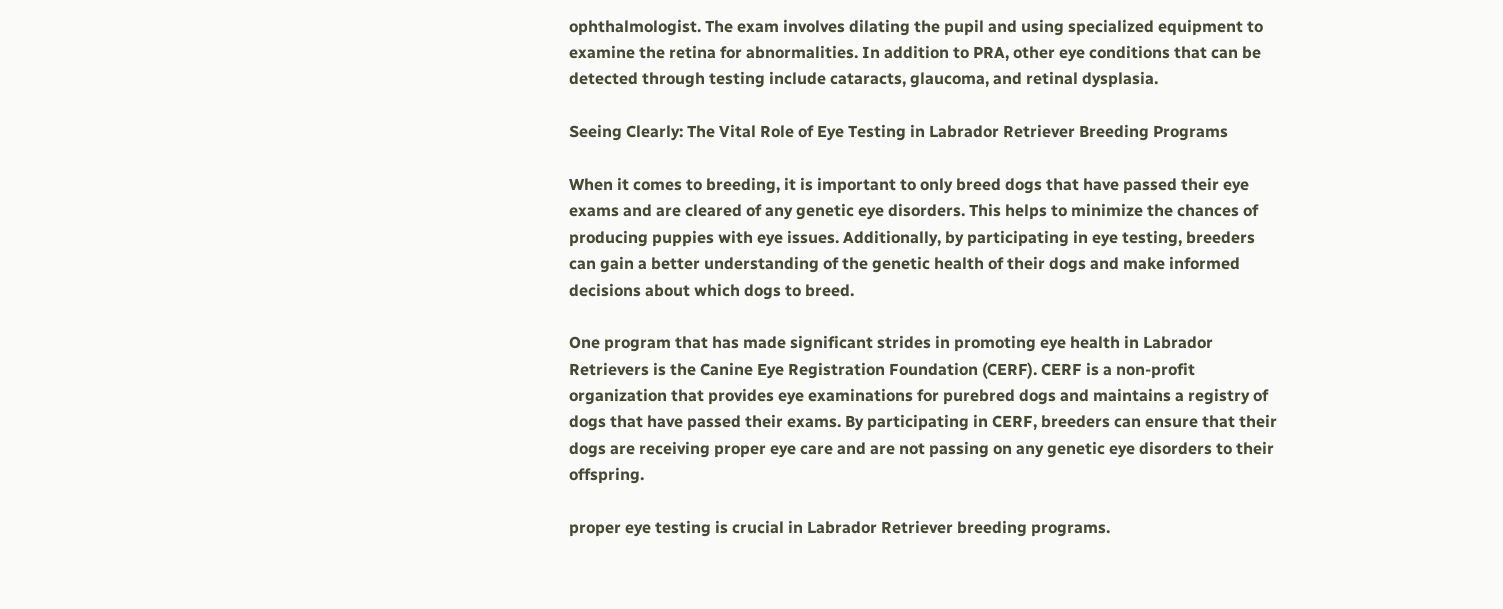ophthalmologist. The exam involves dilating the pupil and using specialized equipment to examine the retina for abnormalities. In addition to PRA, other eye conditions that can be detected through testing include cataracts, glaucoma, and retinal dysplasia.

Seeing Clearly: The Vital Role of Eye Testing in Labrador Retriever Breeding Programs

When it comes to breeding, it is important to only breed dogs that have passed their eye exams and are cleared of any genetic eye disorders. This helps to minimize the chances of producing puppies with eye issues. Additionally, by participating in eye testing, breeders can gain a better understanding of the genetic health of their dogs and make informed decisions about which dogs to breed.

One program that has made significant strides in promoting eye health in Labrador Retrievers is the Canine Eye Registration Foundation (CERF). CERF is a non-profit organization that provides eye examinations for purebred dogs and maintains a registry of dogs that have passed their exams. By participating in CERF, breeders can ensure that their dogs are receiving proper eye care and are not passing on any genetic eye disorders to their offspring.

proper eye testing is crucial in Labrador Retriever breeding programs.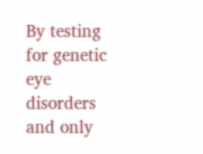By testing for genetic eye disorders and only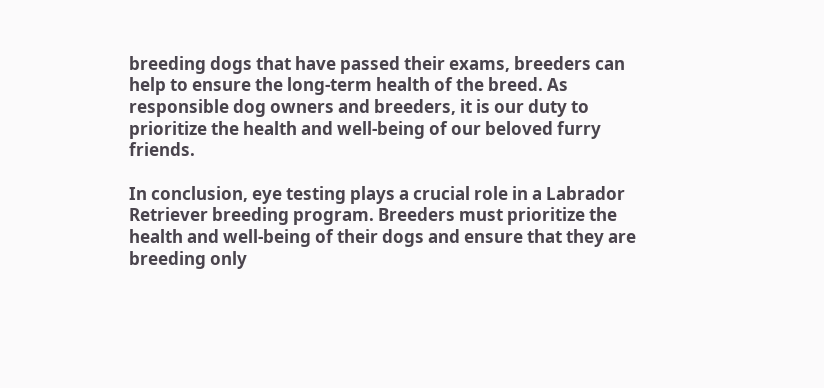breeding dogs that have passed their exams, breeders can help to ensure the long-term health of the breed. As responsible dog owners and breeders, it is our duty to prioritize the health and well-being of our beloved furry friends.

In conclusion, eye testing plays a crucial role in a Labrador Retriever breeding program. Breeders must prioritize the health and well-being of their dogs and ensure that they are breeding only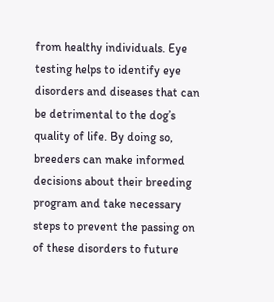from healthy individuals. Eye testing helps to identify eye disorders and diseases that can be detrimental to the dog’s quality of life. By doing so, breeders can make informed decisions about their breeding program and take necessary steps to prevent the passing on of these disorders to future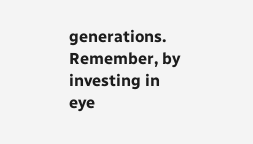generations. Remember, by investing in eye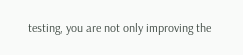testing, you are not only improving the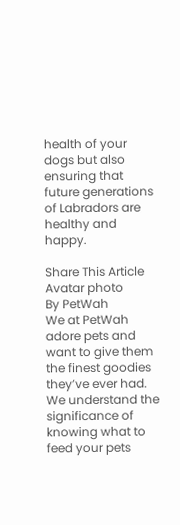health of your dogs but also ensuring that future generations of Labradors are healthy and happy.

Share This Article
Avatar photo
By PetWah
We at PetWah adore pets and want to give them the finest goodies they’ve ever had. We understand the significance of knowing what to feed your pets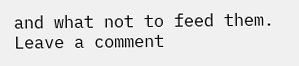and what not to feed them.
Leave a comment